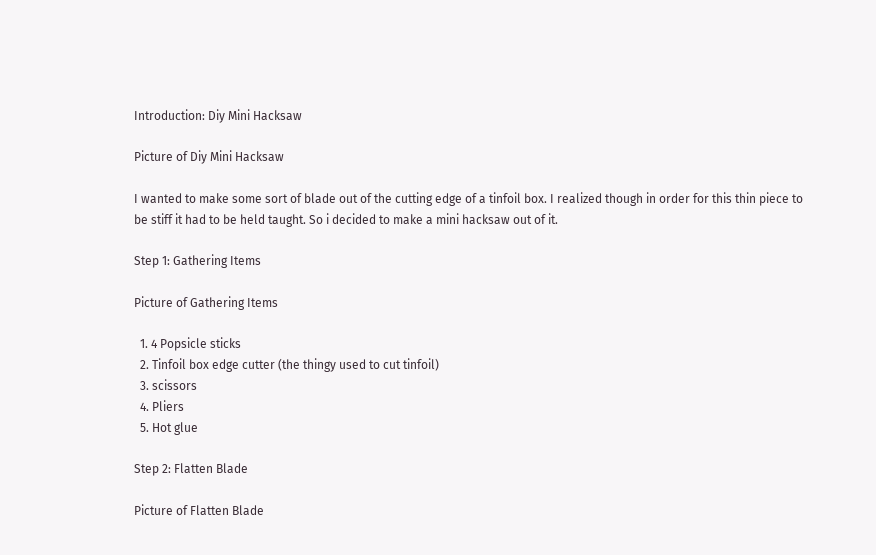Introduction: Diy Mini Hacksaw

Picture of Diy Mini Hacksaw

I wanted to make some sort of blade out of the cutting edge of a tinfoil box. I realized though in order for this thin piece to be stiff it had to be held taught. So i decided to make a mini hacksaw out of it.

Step 1: Gathering Items

Picture of Gathering Items

  1. 4 Popsicle sticks
  2. Tinfoil box edge cutter (the thingy used to cut tinfoil)
  3. scissors
  4. Pliers
  5. Hot glue

Step 2: Flatten Blade

Picture of Flatten Blade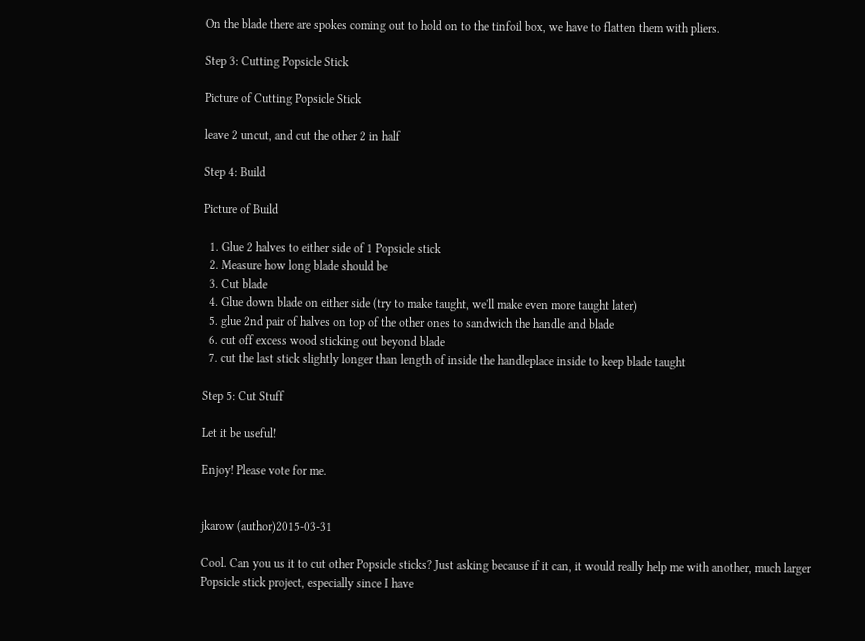On the blade there are spokes coming out to hold on to the tinfoil box, we have to flatten them with pliers.

Step 3: Cutting Popsicle Stick

Picture of Cutting Popsicle Stick

leave 2 uncut, and cut the other 2 in half

Step 4: Build

Picture of Build

  1. Glue 2 halves to either side of 1 Popsicle stick
  2. Measure how long blade should be
  3. Cut blade
  4. Glue down blade on either side (try to make taught, we'll make even more taught later)
  5. glue 2nd pair of halves on top of the other ones to sandwich the handle and blade
  6. cut off excess wood sticking out beyond blade
  7. cut the last stick slightly longer than length of inside the handleplace inside to keep blade taught

Step 5: Cut Stuff

Let it be useful!

Enjoy! Please vote for me.


jkarow (author)2015-03-31

Cool. Can you us it to cut other Popsicle sticks? Just asking because if it can, it would really help me with another, much larger Popsicle stick project, especially since I have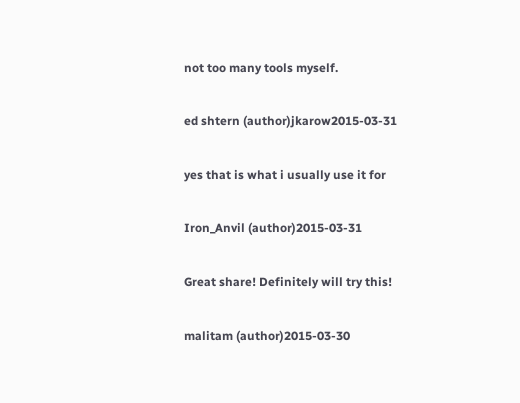not too many tools myself.

ed shtern (author)jkarow2015-03-31

yes that is what i usually use it for

Iron_Anvil (author)2015-03-31

Great share! Definitely will try this!

malitam (author)2015-03-30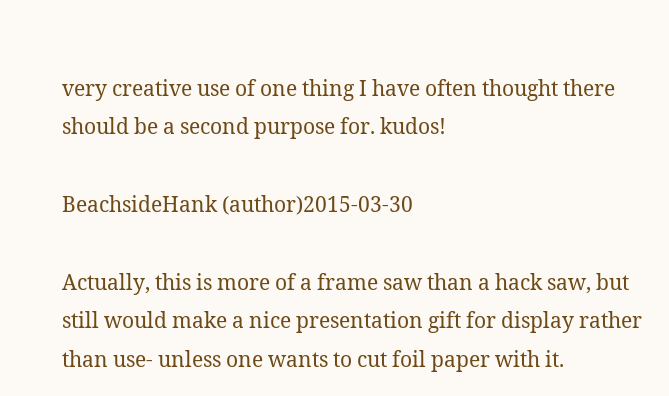very creative use of one thing I have often thought there should be a second purpose for. kudos!

BeachsideHank (author)2015-03-30

Actually, this is more of a frame saw than a hack saw, but still would make a nice presentation gift for display rather than use- unless one wants to cut foil paper with it.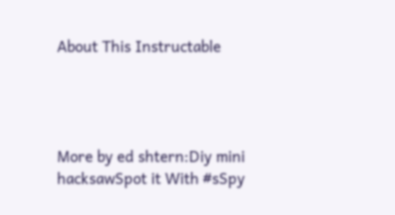About This Instructable




More by ed shtern:Diy mini hacksawSpot it With #sSpy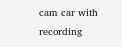cam car with recording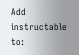Add instructable to: